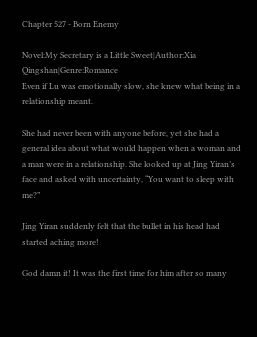Chapter 527 - Born Enemy

Novel:My Secretary is a Little Sweet|Author:Xia Qingshan|Genre:Romance
Even if Lu was emotionally slow, she knew what being in a relationship meant.

She had never been with anyone before, yet she had a general idea about what would happen when a woman and a man were in a relationship. She looked up at Jing Yiran’s face and asked with uncertainty, “You want to sleep with me?”

Jing Yiran suddenly felt that the bullet in his head had started aching more!

God damn it! It was the first time for him after so many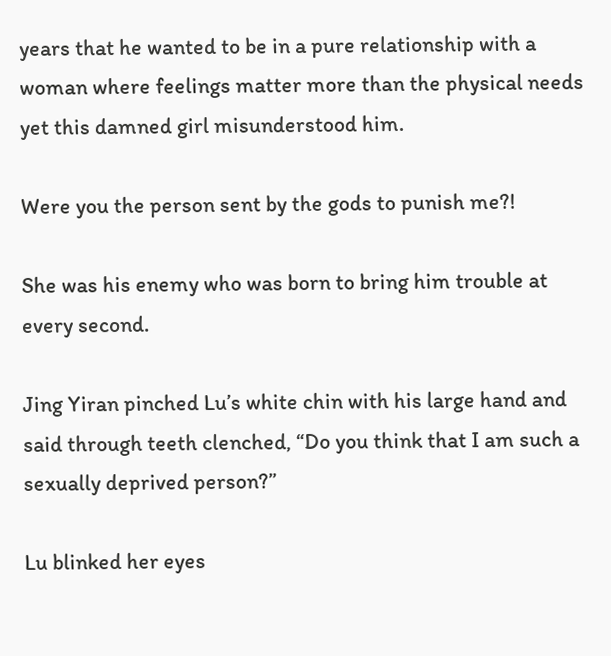years that he wanted to be in a pure relationship with a woman where feelings matter more than the physical needs yet this damned girl misunderstood him.

Were you the person sent by the gods to punish me?!

She was his enemy who was born to bring him trouble at every second.

Jing Yiran pinched Lu’s white chin with his large hand and said through teeth clenched, “Do you think that I am such a sexually deprived person?”

Lu blinked her eyes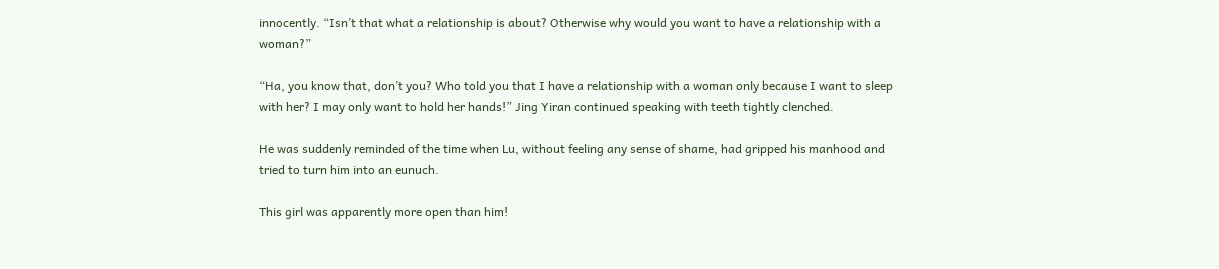innocently. “Isn’t that what a relationship is about? Otherwise why would you want to have a relationship with a woman?”

“Ha, you know that, don’t you? Who told you that I have a relationship with a woman only because I want to sleep with her? I may only want to hold her hands!” Jing Yiran continued speaking with teeth tightly clenched.

He was suddenly reminded of the time when Lu, without feeling any sense of shame, had gripped his manhood and tried to turn him into an eunuch.

This girl was apparently more open than him!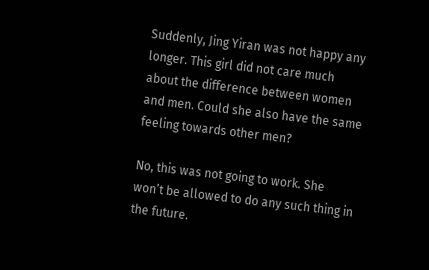Suddenly, Jing Yiran was not happy any longer. This girl did not care much about the difference between women and men. Could she also have the same feeling towards other men?

No, this was not going to work. She won’t be allowed to do any such thing in the future.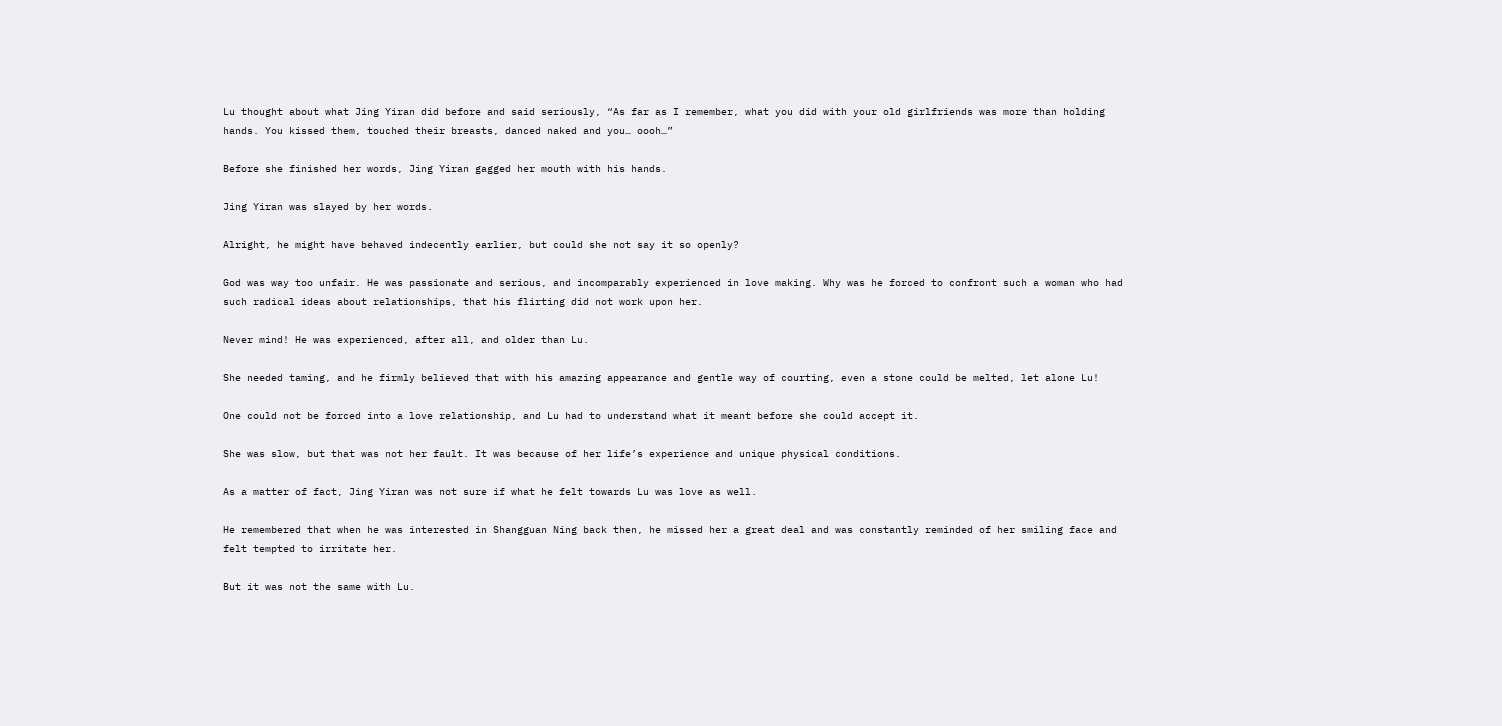Lu thought about what Jing Yiran did before and said seriously, “As far as I remember, what you did with your old girlfriends was more than holding hands. You kissed them, touched their breasts, danced naked and you… oooh…”

Before she finished her words, Jing Yiran gagged her mouth with his hands.

Jing Yiran was slayed by her words.

Alright, he might have behaved indecently earlier, but could she not say it so openly?

God was way too unfair. He was passionate and serious, and incomparably experienced in love making. Why was he forced to confront such a woman who had such radical ideas about relationships, that his flirting did not work upon her.

Never mind! He was experienced, after all, and older than Lu.

She needed taming, and he firmly believed that with his amazing appearance and gentle way of courting, even a stone could be melted, let alone Lu!

One could not be forced into a love relationship, and Lu had to understand what it meant before she could accept it.

She was slow, but that was not her fault. It was because of her life’s experience and unique physical conditions.

As a matter of fact, Jing Yiran was not sure if what he felt towards Lu was love as well.

He remembered that when he was interested in Shangguan Ning back then, he missed her a great deal and was constantly reminded of her smiling face and felt tempted to irritate her.

But it was not the same with Lu.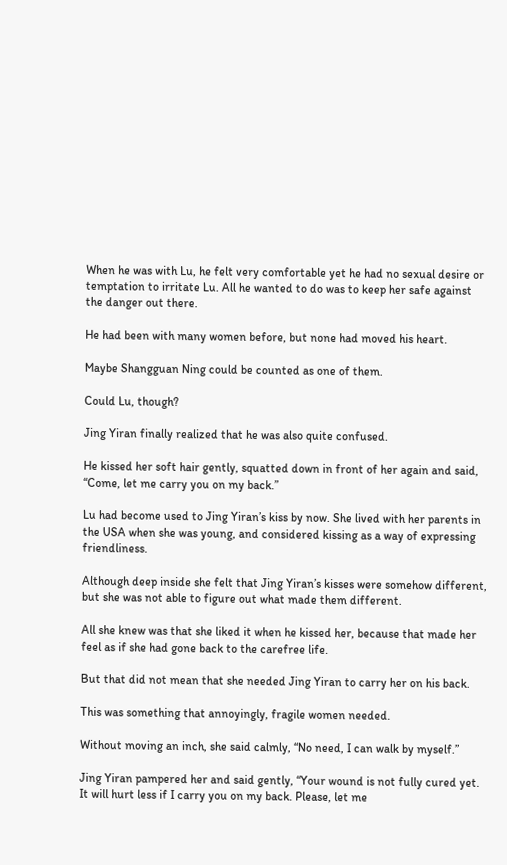When he was with Lu, he felt very comfortable yet he had no sexual desire or temptation to irritate Lu. All he wanted to do was to keep her safe against the danger out there.

He had been with many women before, but none had moved his heart.

Maybe Shangguan Ning could be counted as one of them.

Could Lu, though?

Jing Yiran finally realized that he was also quite confused.

He kissed her soft hair gently, squatted down in front of her again and said, “Come, let me carry you on my back.”

Lu had become used to Jing Yiran’s kiss by now. She lived with her parents in the USA when she was young, and considered kissing as a way of expressing friendliness.

Although deep inside she felt that Jing Yiran’s kisses were somehow different, but she was not able to figure out what made them different.

All she knew was that she liked it when he kissed her, because that made her feel as if she had gone back to the carefree life.

But that did not mean that she needed Jing Yiran to carry her on his back.

This was something that annoyingly, fragile women needed.

Without moving an inch, she said calmly, “No need, I can walk by myself.”

Jing Yiran pampered her and said gently, “Your wound is not fully cured yet. It will hurt less if I carry you on my back. Please, let me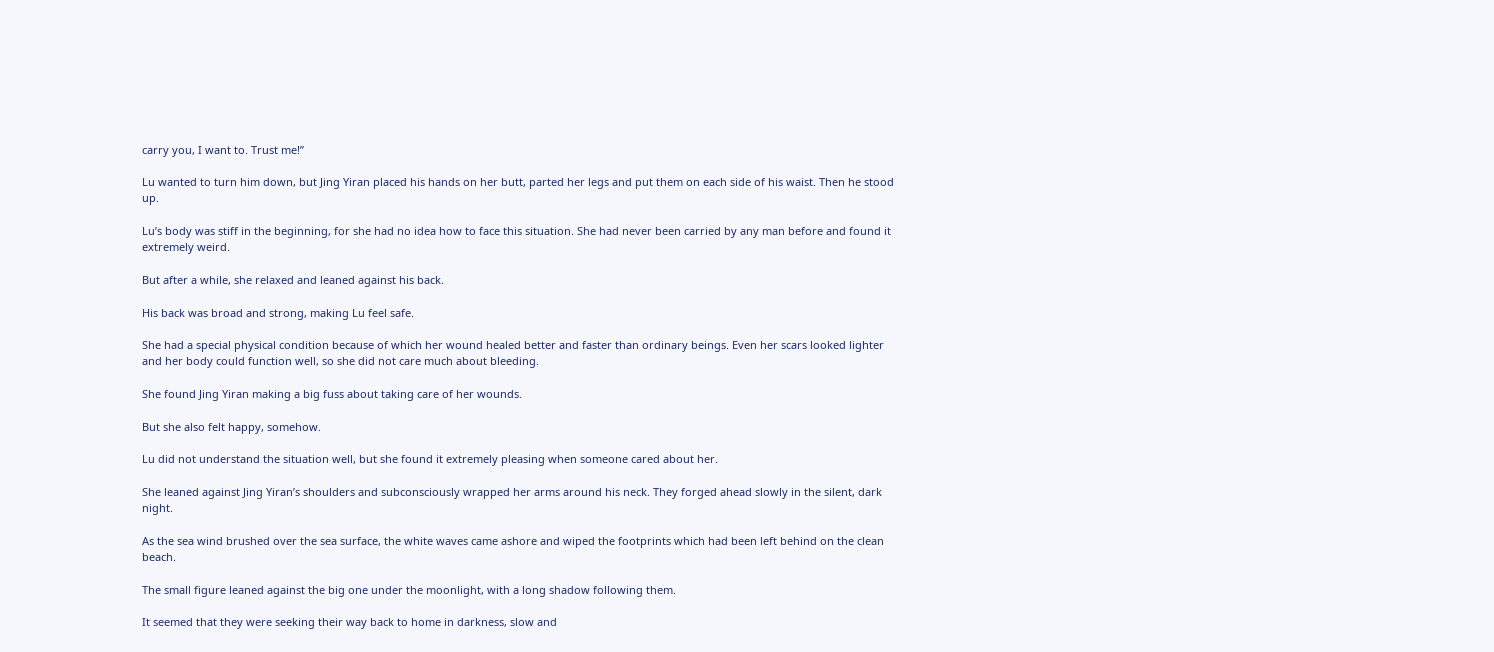carry you, I want to. Trust me!”

Lu wanted to turn him down, but Jing Yiran placed his hands on her butt, parted her legs and put them on each side of his waist. Then he stood up.

Lu’s body was stiff in the beginning, for she had no idea how to face this situation. She had never been carried by any man before and found it extremely weird.

But after a while, she relaxed and leaned against his back.

His back was broad and strong, making Lu feel safe.

She had a special physical condition because of which her wound healed better and faster than ordinary beings. Even her scars looked lighter and her body could function well, so she did not care much about bleeding.

She found Jing Yiran making a big fuss about taking care of her wounds.

But she also felt happy, somehow.

Lu did not understand the situation well, but she found it extremely pleasing when someone cared about her.

She leaned against Jing Yiran’s shoulders and subconsciously wrapped her arms around his neck. They forged ahead slowly in the silent, dark night.

As the sea wind brushed over the sea surface, the white waves came ashore and wiped the footprints which had been left behind on the clean beach.

The small figure leaned against the big one under the moonlight, with a long shadow following them.

It seemed that they were seeking their way back to home in darkness, slow and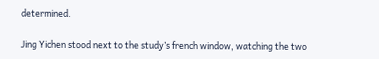determined.

Jing Yichen stood next to the study’s french window, watching the two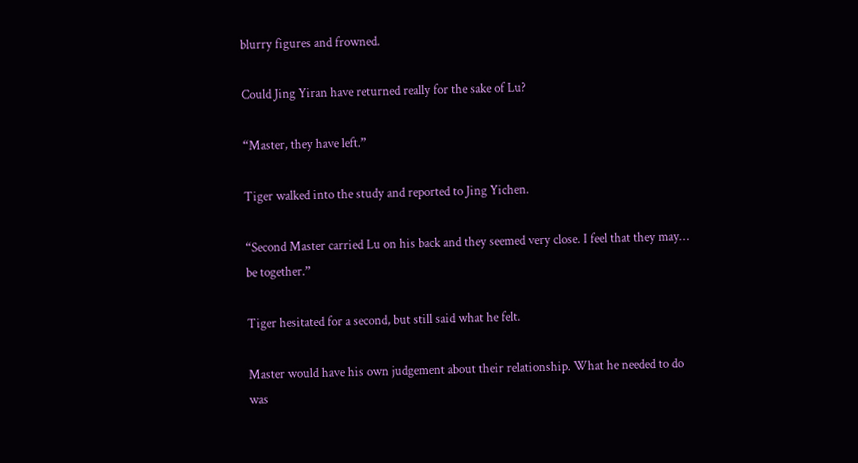blurry figures and frowned.

Could Jing Yiran have returned really for the sake of Lu?

“Master, they have left.”

Tiger walked into the study and reported to Jing Yichen.

“Second Master carried Lu on his back and they seemed very close. I feel that they may… be together.”

Tiger hesitated for a second, but still said what he felt.

Master would have his own judgement about their relationship. What he needed to do was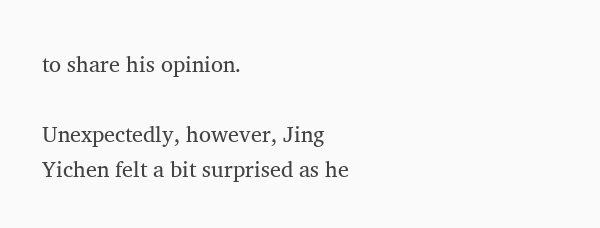to share his opinion.

Unexpectedly, however, Jing Yichen felt a bit surprised as he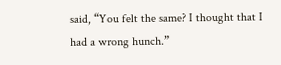said, “You felt the same? I thought that I had a wrong hunch.”